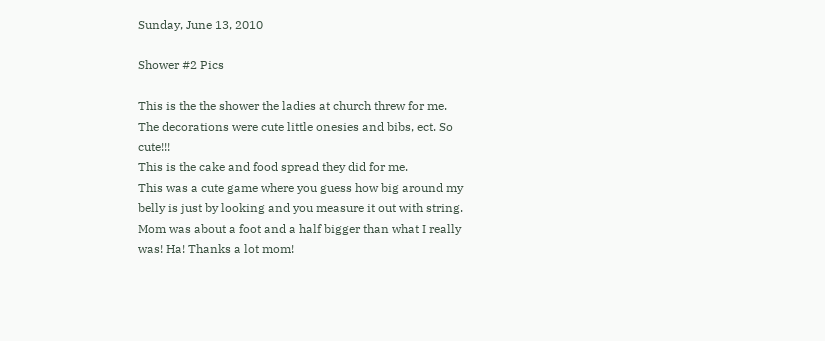Sunday, June 13, 2010

Shower #2 Pics

This is the the shower the ladies at church threw for me.
The decorations were cute little onesies and bibs, ect. So cute!!!
This is the cake and food spread they did for me.
This was a cute game where you guess how big around my belly is just by looking and you measure it out with string. Mom was about a foot and a half bigger than what I really was! Ha! Thanks a lot mom!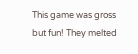This game was gross but fun! They melted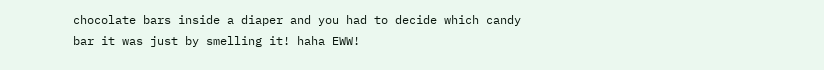chocolate bars inside a diaper and you had to decide which candy bar it was just by smelling it! haha EWW!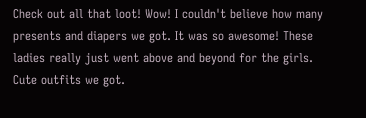Check out all that loot! Wow! I couldn't believe how many presents and diapers we got. It was so awesome! These ladies really just went above and beyond for the girls.
Cute outfits we got.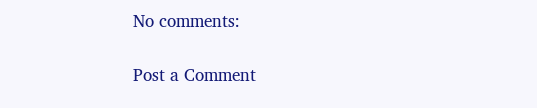No comments:

Post a Comment